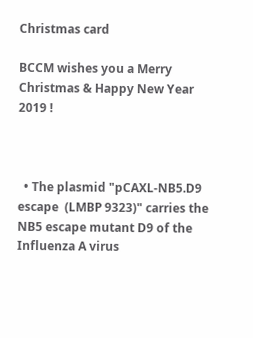Christmas card

BCCM wishes you a Merry Christmas & Happy New Year 2019 !



  • The plasmid "pCAXL-NB5.D9 escape  (LMBP 9323)" carries the NB5 escape mutant D9 of the Influenza A virus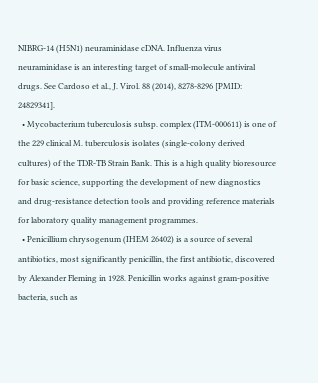NIBRG-14 (H5N1) neuraminidase cDNA. Influenza virus neuraminidase is an interesting target of small-molecule antiviral drugs. See Cardoso et al., J. Virol. 88 (2014), 8278-8296 [PMID: 24829341].
  • Mycobacterium tuberculosis subsp. complex (ITM-000611) is one of the 229 clinical M. tuberculosis isolates (single-colony derived cultures) of the TDR-TB Strain Bank. This is a high quality bioresource for basic science, supporting the development of new diagnostics and drug-resistance detection tools and providing reference materials for laboratory quality management programmes.
  • Penicillium chrysogenum (IHEM 26402) is a source of several antibiotics, most significantly penicillin, the first antibiotic, discovered by Alexander Fleming in 1928. Penicillin works against gram-positive bacteria, such as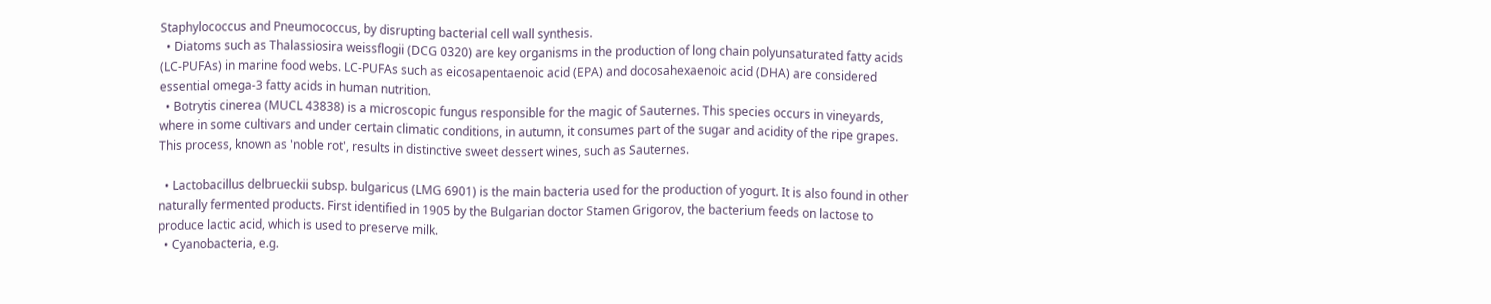Staphylococcus and Pneumococcus, by disrupting bacterial cell wall synthesis.
  • Diatoms such as Thalassiosira weissflogii (DCG 0320) are key organisms in the production of long chain polyunsaturated fatty acids (LC-PUFAs) in marine food webs. LC-PUFAs such as eicosapentaenoic acid (EPA) and docosahexaenoic acid (DHA) are considered essential omega-3 fatty acids in human nutrition.
  • Botrytis cinerea (MUCL 43838) is a microscopic fungus responsible for the magic of Sauternes. This species occurs in vineyards, where in some cultivars and under certain climatic conditions, in autumn, it consumes part of the sugar and acidity of the ripe grapes. This process, known as 'noble rot', results in distinctive sweet dessert wines, such as Sauternes.

  • Lactobacillus delbrueckii subsp. bulgaricus (LMG 6901) is the main bacteria used for the production of yogurt. It is also found in other naturally fermented products. First identified in 1905 by the Bulgarian doctor Stamen Grigorov, the bacterium feeds on lactose to produce lactic acid, which is used to preserve milk.
  • Cyanobacteria, e.g.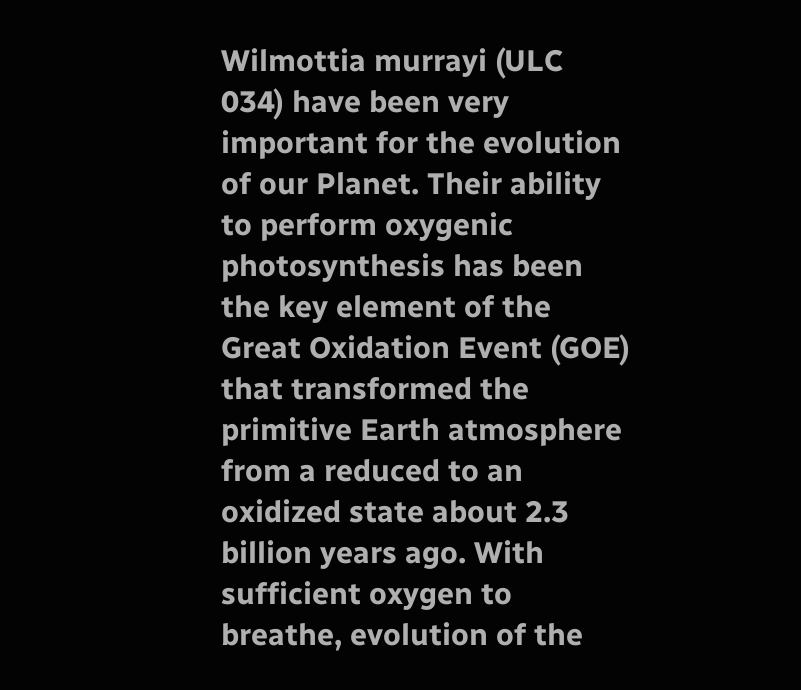Wilmottia murrayi (ULC 034) have been very important for the evolution of our Planet. Their ability to perform oxygenic photosynthesis has been the key element of the Great Oxidation Event (GOE) that transformed the primitive Earth atmosphere from a reduced to an oxidized state about 2.3 billion years ago. With sufficient oxygen to breathe, evolution of the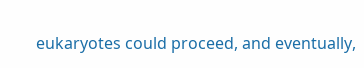eukaryotes could proceed, and eventually,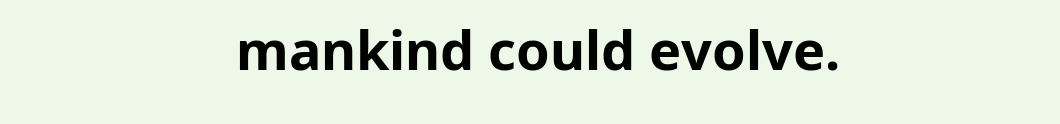mankind could evolve.